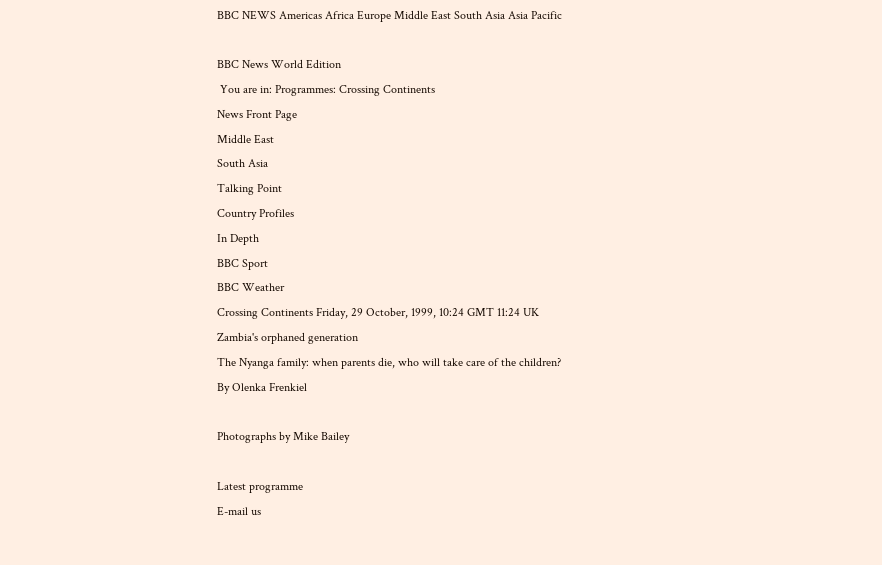BBC NEWS Americas Africa Europe Middle East South Asia Asia Pacific

BBC News World Edition
 You are in: Programmes: Crossing Continents
News Front Page
Middle East
South Asia
Talking Point
Country Profiles
In Depth
BBC Sport
BBC Weather
Crossing Continents Friday, 29 October, 1999, 10:24 GMT 11:24 UK
Zambia's orphaned generation
The Nyanga family: when parents die, who will take care of the children?
By Olenka Frenkiel

Photographs by Mike Bailey

Latest programme
E-mail us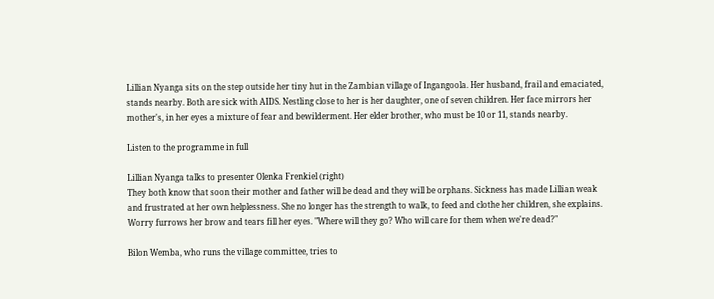Lillian Nyanga sits on the step outside her tiny hut in the Zambian village of Ingangoola. Her husband, frail and emaciated, stands nearby. Both are sick with AIDS. Nestling close to her is her daughter, one of seven children. Her face mirrors her mother's, in her eyes a mixture of fear and bewilderment. Her elder brother, who must be 10 or 11, stands nearby.

Listen to the programme in full

Lillian Nyanga talks to presenter Olenka Frenkiel (right)
They both know that soon their mother and father will be dead and they will be orphans. Sickness has made Lillian weak and frustrated at her own helplessness. She no longer has the strength to walk, to feed and clothe her children, she explains. Worry furrows her brow and tears fill her eyes. "Where will they go? Who will care for them when we're dead?"

Bilon Wemba, who runs the village committee, tries to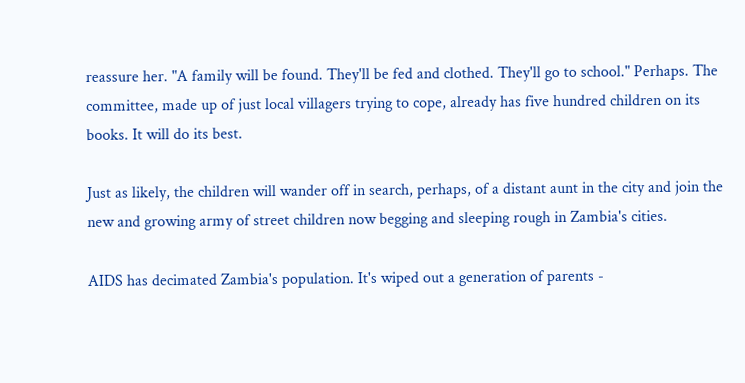reassure her. "A family will be found. They'll be fed and clothed. They'll go to school." Perhaps. The committee, made up of just local villagers trying to cope, already has five hundred children on its books. It will do its best.

Just as likely, the children will wander off in search, perhaps, of a distant aunt in the city and join the new and growing army of street children now begging and sleeping rough in Zambia's cities.

AIDS has decimated Zambia's population. It's wiped out a generation of parents -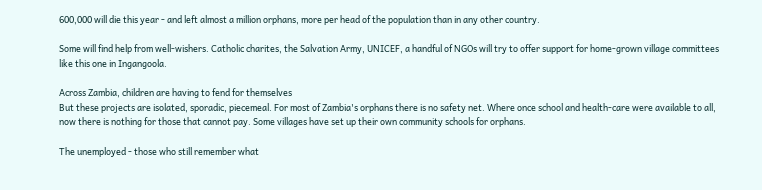600,000 will die this year - and left almost a million orphans, more per head of the population than in any other country.

Some will find help from well-wishers. Catholic charites, the Salvation Army, UNICEF, a handful of NGOs will try to offer support for home-grown village committees like this one in Ingangoola.

Across Zambia, children are having to fend for themselves
But these projects are isolated, sporadic, piecemeal. For most of Zambia's orphans there is no safety net. Where once school and health-care were available to all, now there is nothing for those that cannot pay. Some villages have set up their own community schools for orphans.

The unemployed - those who still remember what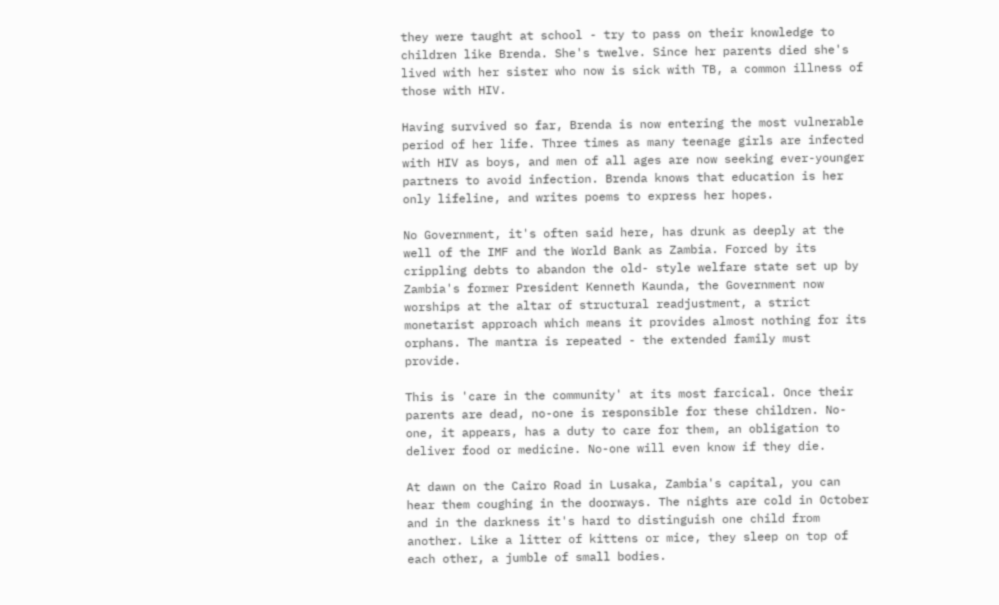they were taught at school - try to pass on their knowledge to children like Brenda. She's twelve. Since her parents died she's lived with her sister who now is sick with TB, a common illness of those with HIV.

Having survived so far, Brenda is now entering the most vulnerable period of her life. Three times as many teenage girls are infected with HIV as boys, and men of all ages are now seeking ever-younger partners to avoid infection. Brenda knows that education is her only lifeline, and writes poems to express her hopes.

No Government, it's often said here, has drunk as deeply at the well of the IMF and the World Bank as Zambia. Forced by its crippling debts to abandon the old- style welfare state set up by Zambia's former President Kenneth Kaunda, the Government now worships at the altar of structural readjustment, a strict monetarist approach which means it provides almost nothing for its orphans. The mantra is repeated - the extended family must provide.

This is 'care in the community' at its most farcical. Once their parents are dead, no-one is responsible for these children. No-one, it appears, has a duty to care for them, an obligation to deliver food or medicine. No-one will even know if they die.

At dawn on the Cairo Road in Lusaka, Zambia's capital, you can hear them coughing in the doorways. The nights are cold in October and in the darkness it's hard to distinguish one child from another. Like a litter of kittens or mice, they sleep on top of each other, a jumble of small bodies.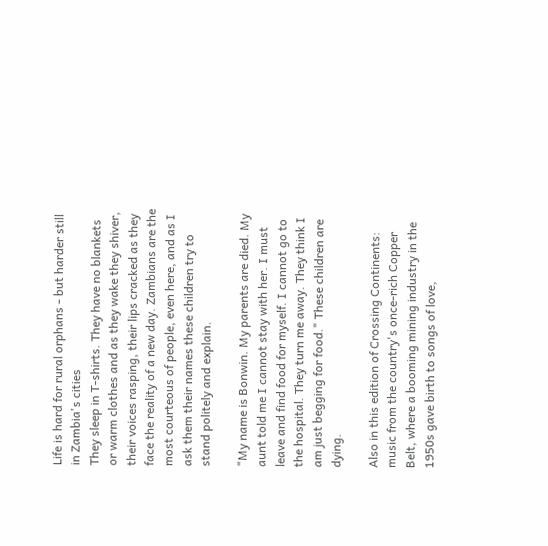Life is hard for rural orphans - but harder still in Zambia's cities
They sleep in T-shirts. They have no blankets or warm clothes and as they wake they shiver, their voices rasping, their lips cracked as they face the reality of a new day. Zambians are the most courteous of people, even here, and as I ask them their names these children try to stand politely and explain.

"My name is Bonwin. My parents are died. My aunt told me I cannot stay with her. I must leave and find food for myself. I cannot go to the hospital. They turn me away. They think I am just begging for food." These children are dying.

Also in this edition of Crossing Continents: music from the country's once-rich Copper Belt, where a booming mining industry in the 1950s gave birth to songs of love,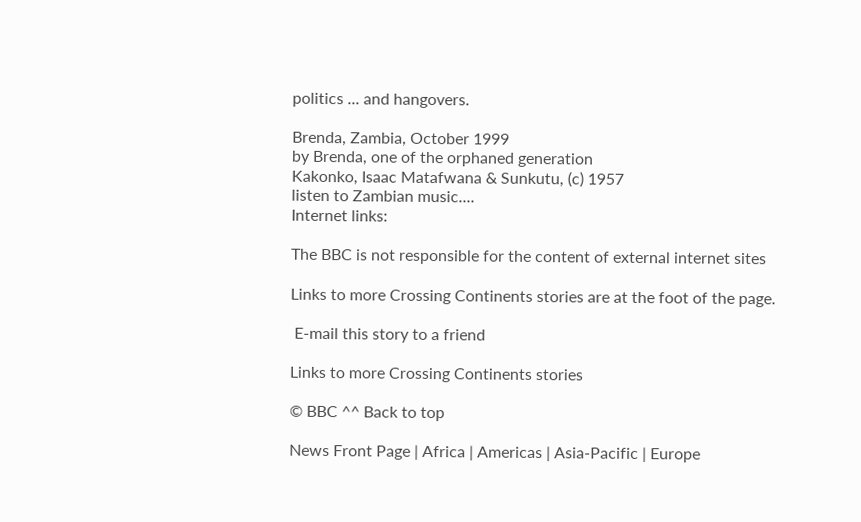politics ... and hangovers.

Brenda, Zambia, October 1999
by Brenda, one of the orphaned generation
Kakonko, Isaac Matafwana & Sunkutu, (c) 1957
listen to Zambian music....
Internet links:

The BBC is not responsible for the content of external internet sites

Links to more Crossing Continents stories are at the foot of the page.

 E-mail this story to a friend

Links to more Crossing Continents stories

© BBC ^^ Back to top

News Front Page | Africa | Americas | Asia-Pacific | Europe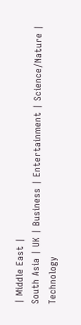| Middle East |
South Asia | UK | Business | Entertainment | Science/Nature |
Technology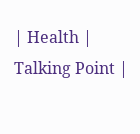| Health | Talking Point |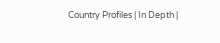Country Profiles | In Depth |